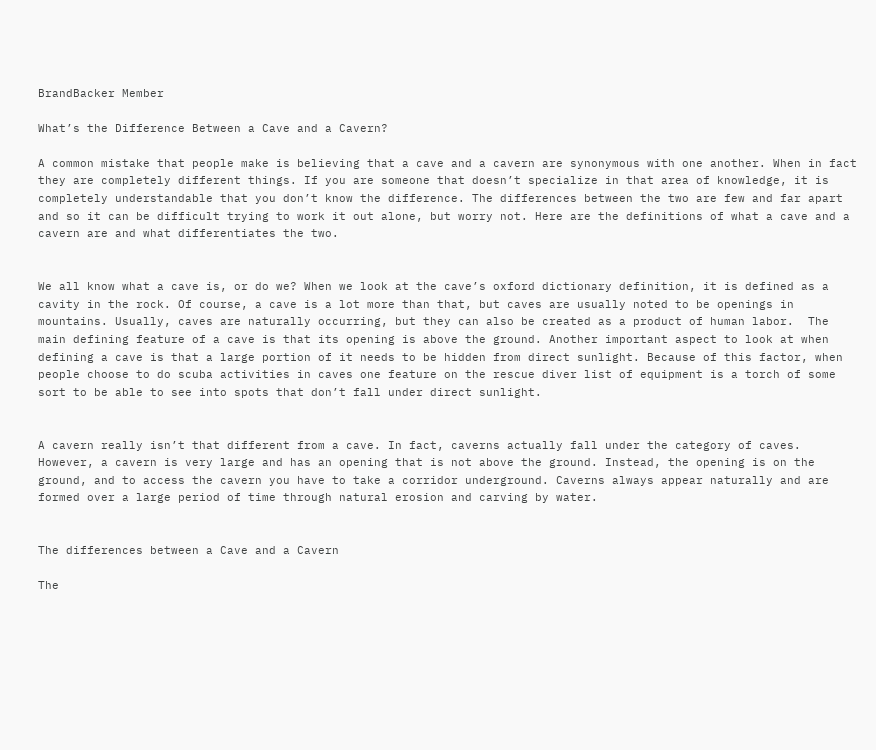BrandBacker Member

What’s the Difference Between a Cave and a Cavern?

A common mistake that people make is believing that a cave and a cavern are synonymous with one another. When in fact they are completely different things. If you are someone that doesn’t specialize in that area of knowledge, it is completely understandable that you don’t know the difference. The differences between the two are few and far apart and so it can be difficult trying to work it out alone, but worry not. Here are the definitions of what a cave and a cavern are and what differentiates the two.


We all know what a cave is, or do we? When we look at the cave’s oxford dictionary definition, it is defined as a cavity in the rock. Of course, a cave is a lot more than that, but caves are usually noted to be openings in mountains. Usually, caves are naturally occurring, but they can also be created as a product of human labor.  The main defining feature of a cave is that its opening is above the ground. Another important aspect to look at when defining a cave is that a large portion of it needs to be hidden from direct sunlight. Because of this factor, when people choose to do scuba activities in caves one feature on the rescue diver list of equipment is a torch of some sort to be able to see into spots that don’t fall under direct sunlight.


A cavern really isn’t that different from a cave. In fact, caverns actually fall under the category of caves. However, a cavern is very large and has an opening that is not above the ground. Instead, the opening is on the ground, and to access the cavern you have to take a corridor underground. Caverns always appear naturally and are formed over a large period of time through natural erosion and carving by water.


The differences between a Cave and a Cavern

The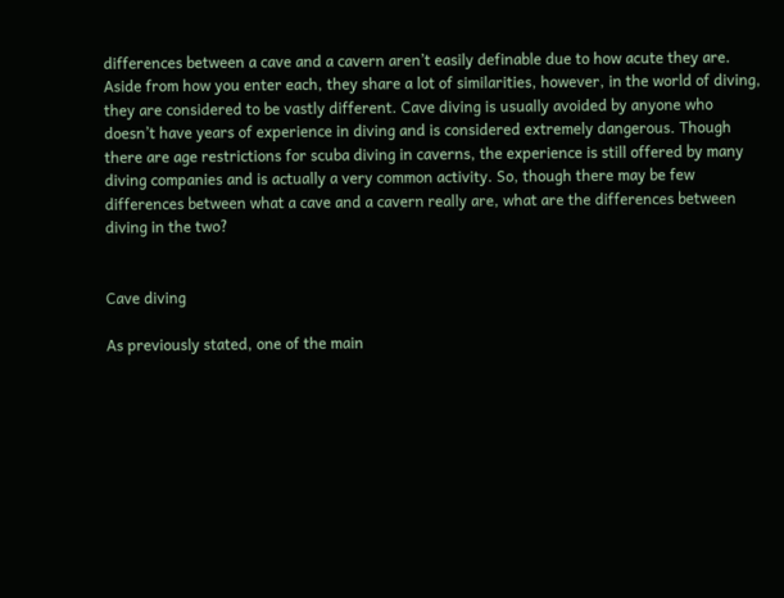differences between a cave and a cavern aren’t easily definable due to how acute they are. Aside from how you enter each, they share a lot of similarities, however, in the world of diving, they are considered to be vastly different. Cave diving is usually avoided by anyone who doesn’t have years of experience in diving and is considered extremely dangerous. Though there are age restrictions for scuba diving in caverns, the experience is still offered by many diving companies and is actually a very common activity. So, though there may be few differences between what a cave and a cavern really are, what are the differences between diving in the two?


Cave diving

As previously stated, one of the main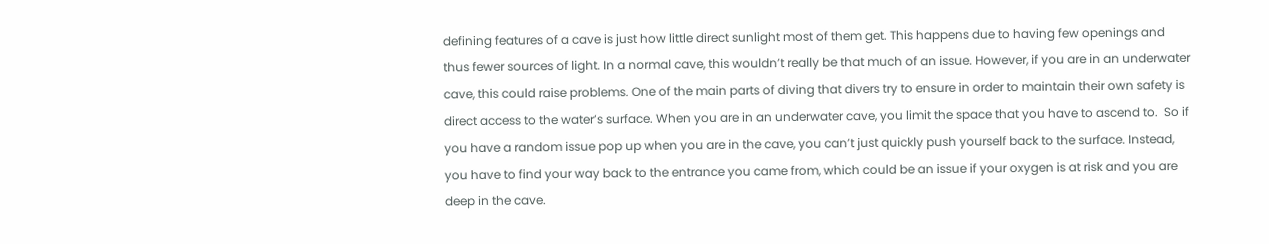defining features of a cave is just how little direct sunlight most of them get. This happens due to having few openings and thus fewer sources of light. In a normal cave, this wouldn’t really be that much of an issue. However, if you are in an underwater cave, this could raise problems. One of the main parts of diving that divers try to ensure in order to maintain their own safety is direct access to the water’s surface. When you are in an underwater cave, you limit the space that you have to ascend to.  So if you have a random issue pop up when you are in the cave, you can’t just quickly push yourself back to the surface. Instead, you have to find your way back to the entrance you came from, which could be an issue if your oxygen is at risk and you are deep in the cave.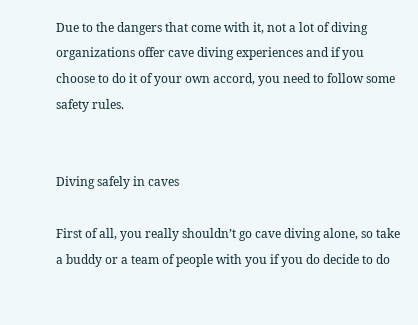Due to the dangers that come with it, not a lot of diving organizations offer cave diving experiences and if you choose to do it of your own accord, you need to follow some safety rules.


Diving safely in caves

First of all, you really shouldn’t go cave diving alone, so take a buddy or a team of people with you if you do decide to do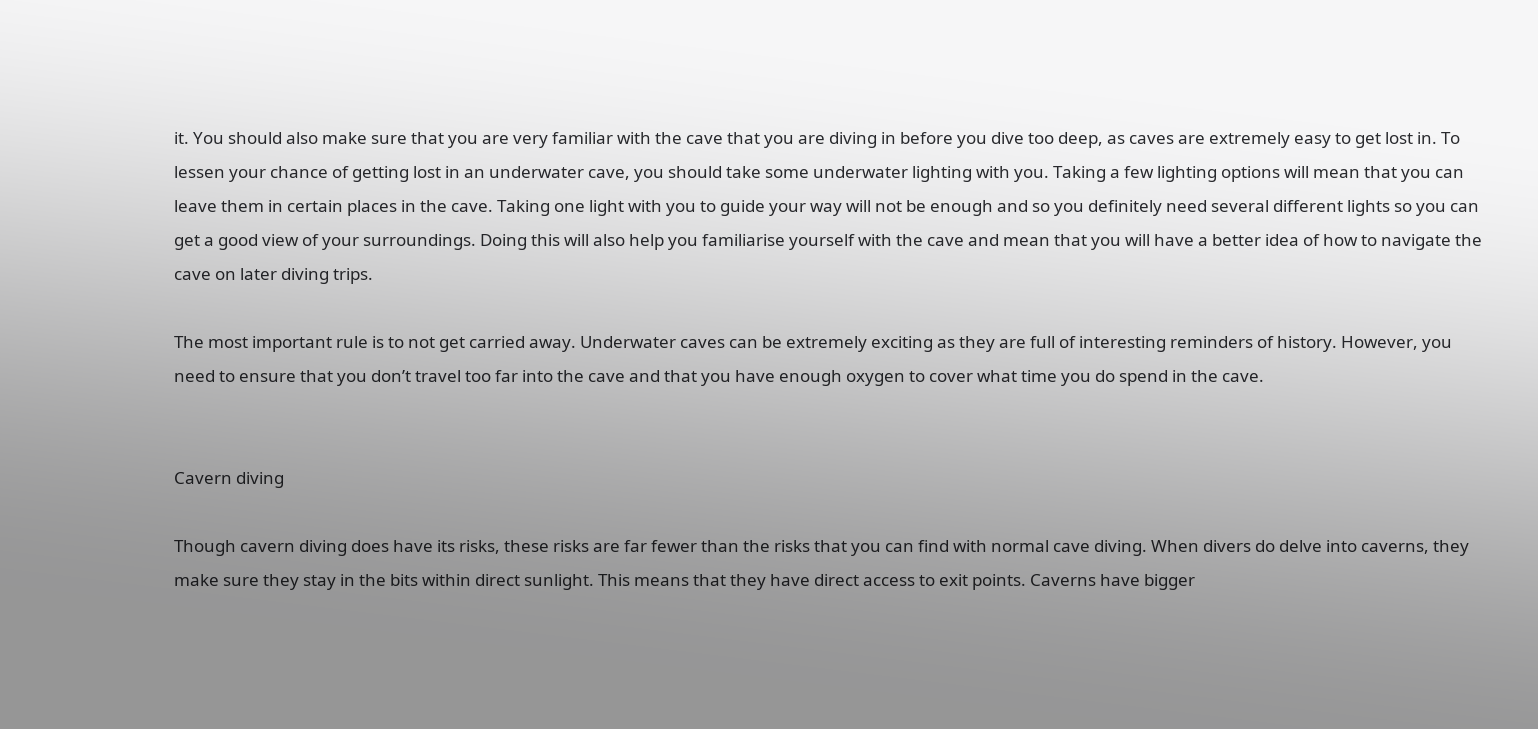it. You should also make sure that you are very familiar with the cave that you are diving in before you dive too deep, as caves are extremely easy to get lost in. To lessen your chance of getting lost in an underwater cave, you should take some underwater lighting with you. Taking a few lighting options will mean that you can leave them in certain places in the cave. Taking one light with you to guide your way will not be enough and so you definitely need several different lights so you can get a good view of your surroundings. Doing this will also help you familiarise yourself with the cave and mean that you will have a better idea of how to navigate the cave on later diving trips.

The most important rule is to not get carried away. Underwater caves can be extremely exciting as they are full of interesting reminders of history. However, you need to ensure that you don’t travel too far into the cave and that you have enough oxygen to cover what time you do spend in the cave.


Cavern diving

Though cavern diving does have its risks, these risks are far fewer than the risks that you can find with normal cave diving. When divers do delve into caverns, they make sure they stay in the bits within direct sunlight. This means that they have direct access to exit points. Caverns have bigger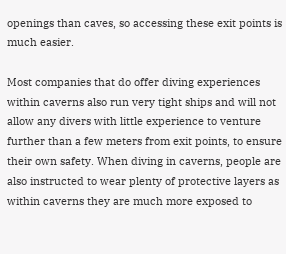openings than caves, so accessing these exit points is much easier.

Most companies that do offer diving experiences within caverns also run very tight ships and will not allow any divers with little experience to venture further than a few meters from exit points, to ensure their own safety. When diving in caverns, people are also instructed to wear plenty of protective layers as within caverns they are much more exposed to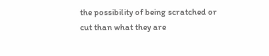the possibility of being scratched or cut than what they are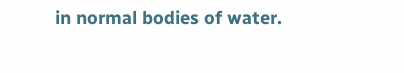in normal bodies of water.